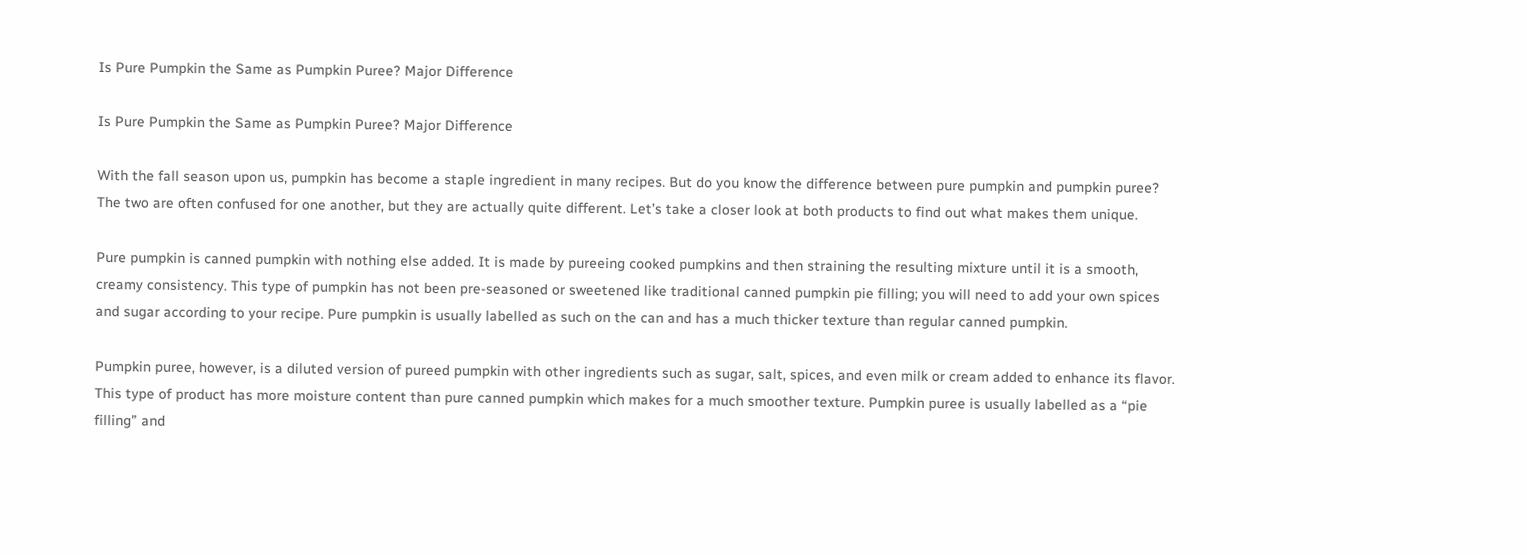Is Pure Pumpkin the Same as Pumpkin Puree? Major Difference

Is Pure Pumpkin the Same as Pumpkin Puree? Major Difference

With the fall season upon us, pumpkin has become a staple ingredient in many recipes. But do you know the difference between pure pumpkin and pumpkin puree? The two are often confused for one another, but they are actually quite different. Let’s take a closer look at both products to find out what makes them unique.

Pure pumpkin is canned pumpkin with nothing else added. It is made by pureeing cooked pumpkins and then straining the resulting mixture until it is a smooth, creamy consistency. This type of pumpkin has not been pre-seasoned or sweetened like traditional canned pumpkin pie filling; you will need to add your own spices and sugar according to your recipe. Pure pumpkin is usually labelled as such on the can and has a much thicker texture than regular canned pumpkin.

Pumpkin puree, however, is a diluted version of pureed pumpkin with other ingredients such as sugar, salt, spices, and even milk or cream added to enhance its flavor. This type of product has more moisture content than pure canned pumpkin which makes for a much smoother texture. Pumpkin puree is usually labelled as a “pie filling” and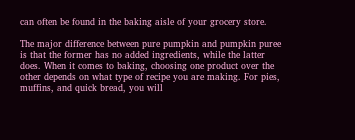can often be found in the baking aisle of your grocery store.

The major difference between pure pumpkin and pumpkin puree is that the former has no added ingredients, while the latter does. When it comes to baking, choosing one product over the other depends on what type of recipe you are making. For pies, muffins, and quick bread, you will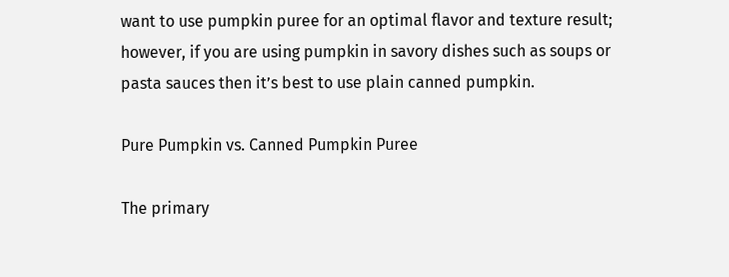want to use pumpkin puree for an optimal flavor and texture result; however, if you are using pumpkin in savory dishes such as soups or pasta sauces then it’s best to use plain canned pumpkin.

Pure Pumpkin vs. Canned Pumpkin Puree

The primary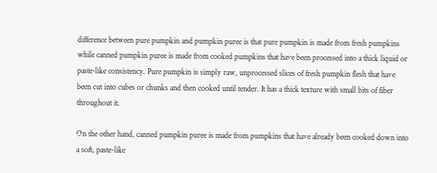difference between pure pumpkin and pumpkin puree is that pure pumpkin is made from fresh pumpkins while canned pumpkin puree is made from cooked pumpkins that have been processed into a thick liquid or paste-like consistency. Pure pumpkin is simply raw, unprocessed slices of fresh pumpkin flesh that have been cut into cubes or chunks and then cooked until tender. It has a thick texture with small bits of fiber throughout it.

On the other hand, canned pumpkin puree is made from pumpkins that have already been cooked down into a soft, paste-like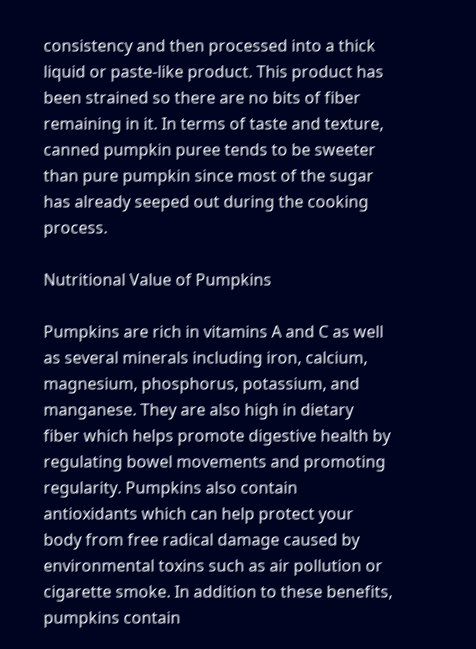consistency and then processed into a thick liquid or paste-like product. This product has been strained so there are no bits of fiber remaining in it. In terms of taste and texture, canned pumpkin puree tends to be sweeter than pure pumpkin since most of the sugar has already seeped out during the cooking process.

Nutritional Value of Pumpkins

Pumpkins are rich in vitamins A and C as well as several minerals including iron, calcium, magnesium, phosphorus, potassium, and manganese. They are also high in dietary fiber which helps promote digestive health by regulating bowel movements and promoting regularity. Pumpkins also contain antioxidants which can help protect your body from free radical damage caused by environmental toxins such as air pollution or cigarette smoke. In addition to these benefits, pumpkins contain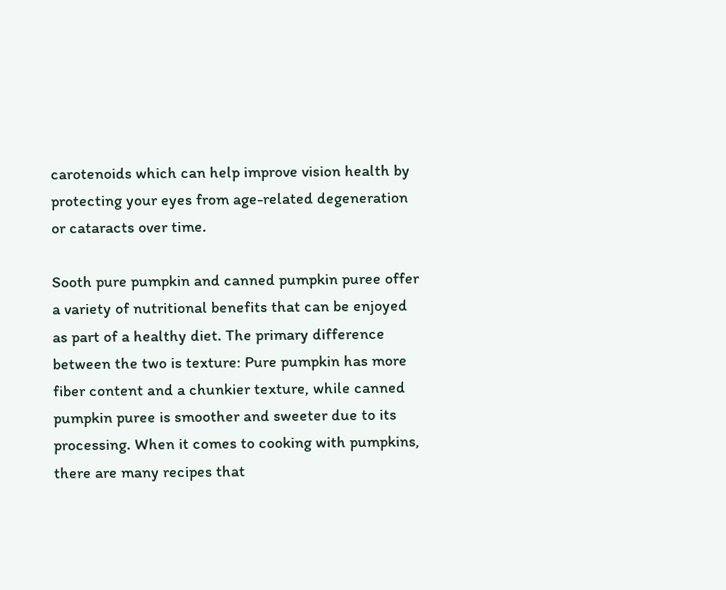carotenoids which can help improve vision health by protecting your eyes from age-related degeneration or cataracts over time.

Sooth pure pumpkin and canned pumpkin puree offer a variety of nutritional benefits that can be enjoyed as part of a healthy diet. The primary difference between the two is texture: Pure pumpkin has more fiber content and a chunkier texture, while canned pumpkin puree is smoother and sweeter due to its processing. When it comes to cooking with pumpkins, there are many recipes that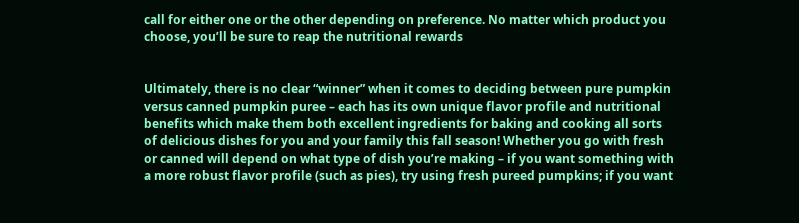call for either one or the other depending on preference. No matter which product you choose, you’ll be sure to reap the nutritional rewards


Ultimately, there is no clear “winner” when it comes to deciding between pure pumpkin versus canned pumpkin puree – each has its own unique flavor profile and nutritional benefits which make them both excellent ingredients for baking and cooking all sorts of delicious dishes for you and your family this fall season! Whether you go with fresh or canned will depend on what type of dish you’re making – if you want something with a more robust flavor profile (such as pies), try using fresh pureed pumpkins; if you want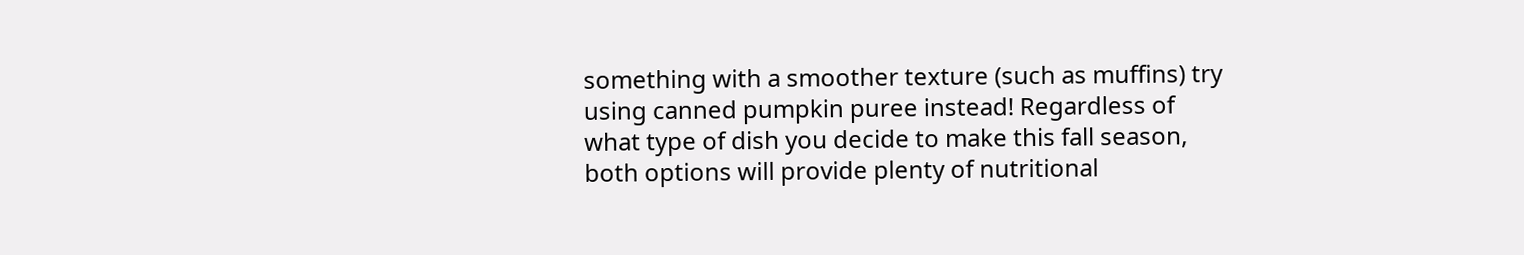something with a smoother texture (such as muffins) try using canned pumpkin puree instead! Regardless of what type of dish you decide to make this fall season, both options will provide plenty of nutritional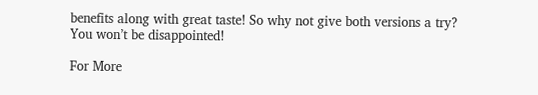benefits along with great taste! So why not give both versions a try? You won’t be disappointed!

For More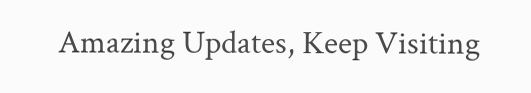Amazing Updates, Keep Visiting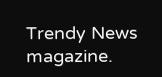Trendy News magazine.